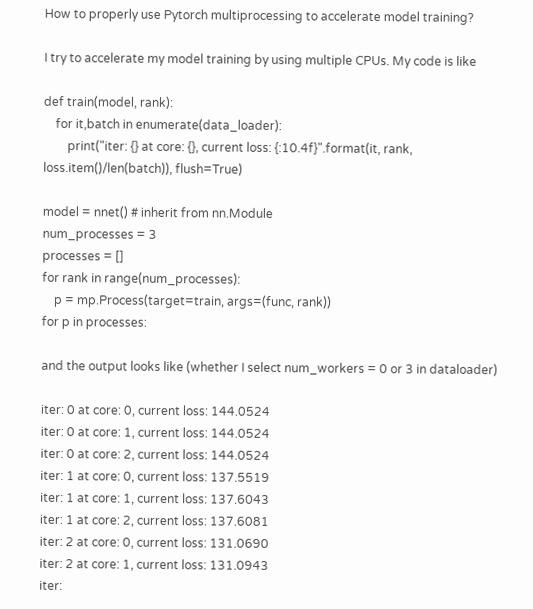How to properly use Pytorch multiprocessing to accelerate model training?

I try to accelerate my model training by using multiple CPUs. My code is like

def train(model, rank):
    for it,batch in enumerate(data_loader):
        print("iter: {} at core: {}, current loss: {:10.4f}".format(it, rank, loss.item()/len(batch)), flush=True)

model = nnet() # inherit from nn.Module
num_processes = 3
processes = []
for rank in range(num_processes):
    p = mp.Process(target=train, args=(func, rank))
for p in processes:

and the output looks like (whether I select num_workers = 0 or 3 in dataloader)

iter: 0 at core: 0, current loss: 144.0524
iter: 0 at core: 1, current loss: 144.0524
iter: 0 at core: 2, current loss: 144.0524
iter: 1 at core: 0, current loss: 137.5519
iter: 1 at core: 1, current loss: 137.6043
iter: 1 at core: 2, current loss: 137.6081
iter: 2 at core: 0, current loss: 131.0690
iter: 2 at core: 1, current loss: 131.0943
iter: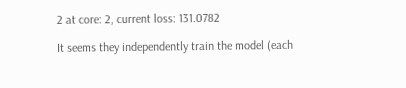2 at core: 2, current loss: 131.0782

It seems they independently train the model (each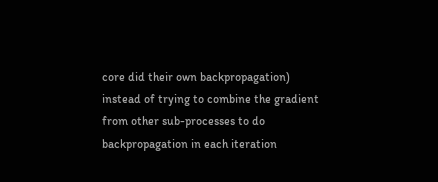core did their own backpropagation) instead of trying to combine the gradient from other sub-processes to do backpropagation in each iteration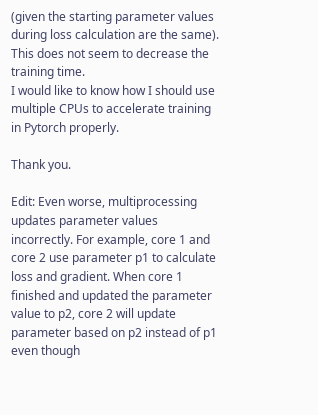(given the starting parameter values during loss calculation are the same). This does not seem to decrease the training time.
I would like to know how I should use multiple CPUs to accelerate training in Pytorch properly.

Thank you.

Edit: Even worse, multiprocessing updates parameter values incorrectly. For example, core 1 and core 2 use parameter p1 to calculate loss and gradient. When core 1 finished and updated the parameter value to p2, core 2 will update parameter based on p2 instead of p1 even though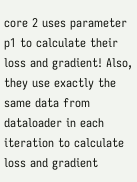core 2 uses parameter p1 to calculate their loss and gradient! Also, they use exactly the same data from dataloader in each iteration to calculate loss and gradient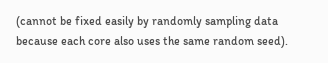(cannot be fixed easily by randomly sampling data because each core also uses the same random seed).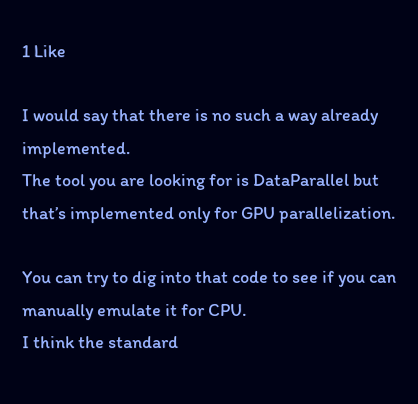1 Like

I would say that there is no such a way already implemented.
The tool you are looking for is DataParallel but that’s implemented only for GPU parallelization.

You can try to dig into that code to see if you can manually emulate it for CPU.
I think the standard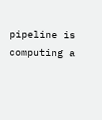pipeline is computing a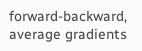forward-backward, average gradients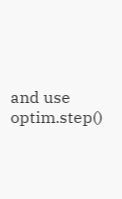and use optim.step()